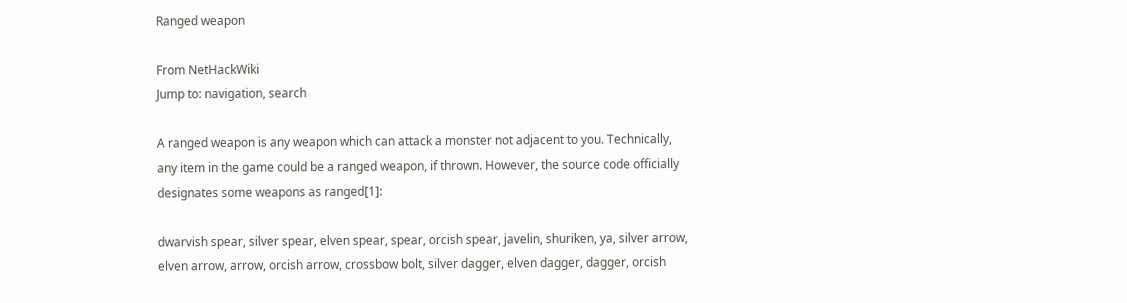Ranged weapon

From NetHackWiki
Jump to: navigation, search

A ranged weapon is any weapon which can attack a monster not adjacent to you. Technically, any item in the game could be a ranged weapon, if thrown. However, the source code officially designates some weapons as ranged[1]:

dwarvish spear, silver spear, elven spear, spear, orcish spear, javelin, shuriken, ya, silver arrow, elven arrow, arrow, orcish arrow, crossbow bolt, silver dagger, elven dagger, dagger, orcish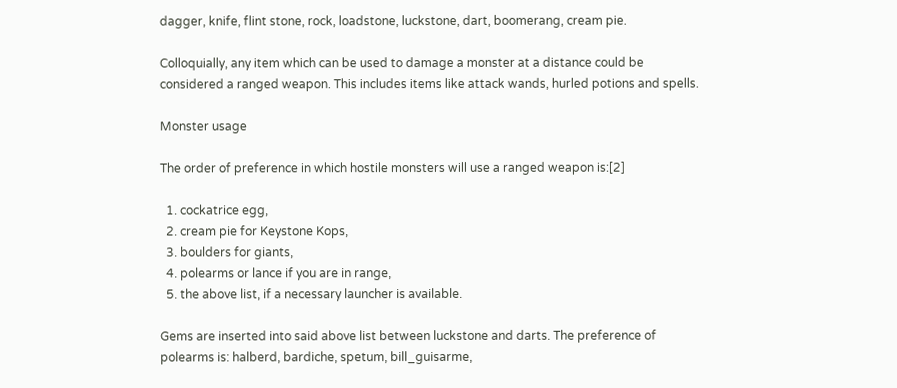dagger, knife, flint stone, rock, loadstone, luckstone, dart, boomerang, cream pie.

Colloquially, any item which can be used to damage a monster at a distance could be considered a ranged weapon. This includes items like attack wands, hurled potions and spells.

Monster usage

The order of preference in which hostile monsters will use a ranged weapon is:[2]

  1. cockatrice egg,
  2. cream pie for Keystone Kops,
  3. boulders for giants,
  4. polearms or lance if you are in range,
  5. the above list, if a necessary launcher is available.

Gems are inserted into said above list between luckstone and darts. The preference of polearms is: halberd, bardiche, spetum, bill_guisarme,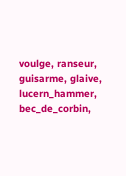voulge, ranseur, guisarme, glaive, lucern_hammer, bec_de_corbin,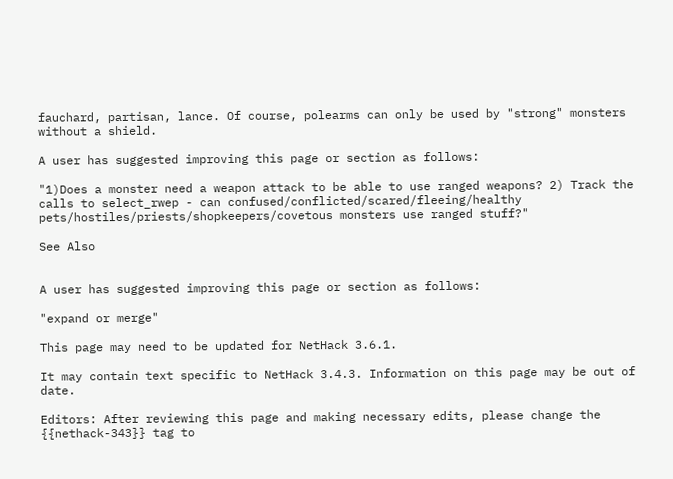fauchard, partisan, lance. Of course, polearms can only be used by "strong" monsters without a shield.

A user has suggested improving this page or section as follows:

"1)Does a monster need a weapon attack to be able to use ranged weapons? 2) Track the calls to select_rwep - can confused/conflicted/scared/fleeing/healthy pets/hostiles/priests/shopkeepers/covetous monsters use ranged stuff?"

See Also


A user has suggested improving this page or section as follows:

"expand or merge"

This page may need to be updated for NetHack 3.6.1.

It may contain text specific to NetHack 3.4.3. Information on this page may be out of date.

Editors: After reviewing this page and making necessary edits, please change the {{nethack-343}} tag to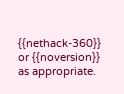{{nethack-360}} or {{noversion}} as appropriate.